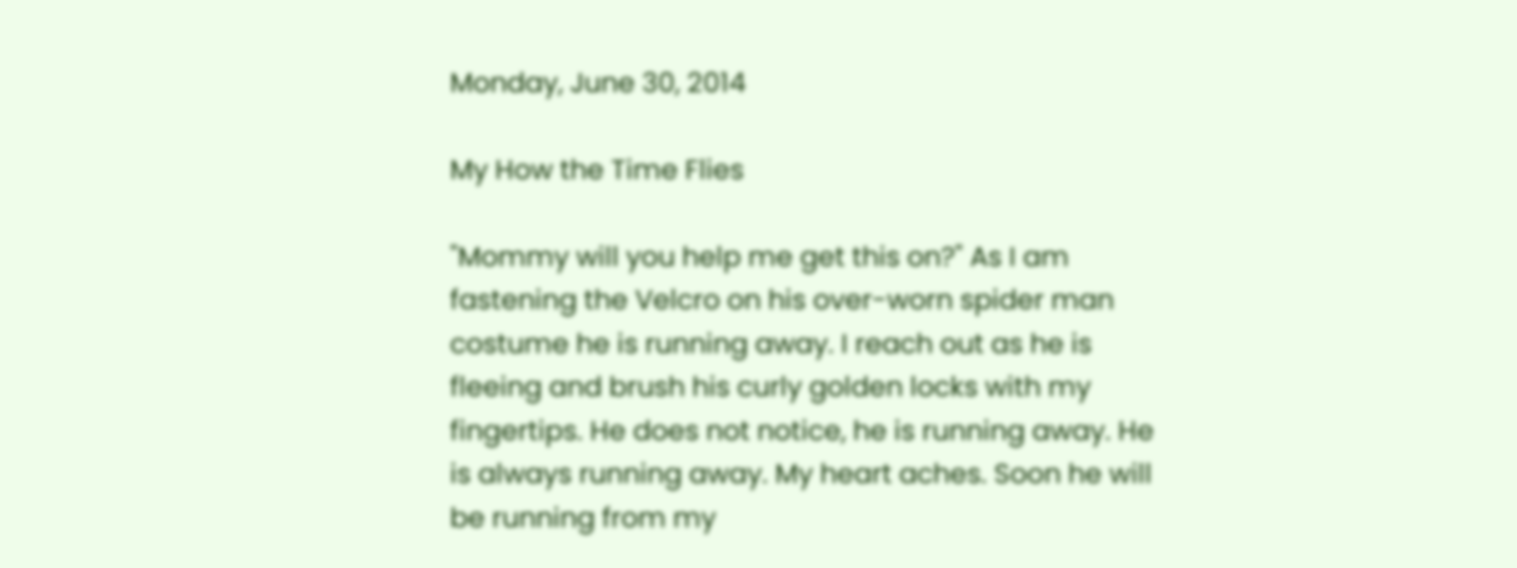Monday, June 30, 2014

My How the Time Flies

"Mommy will you help me get this on?" As I am fastening the Velcro on his over-worn spider man costume he is running away. I reach out as he is fleeing and brush his curly golden locks with my fingertips. He does not notice, he is running away. He is always running away. My heart aches. Soon he will be running from my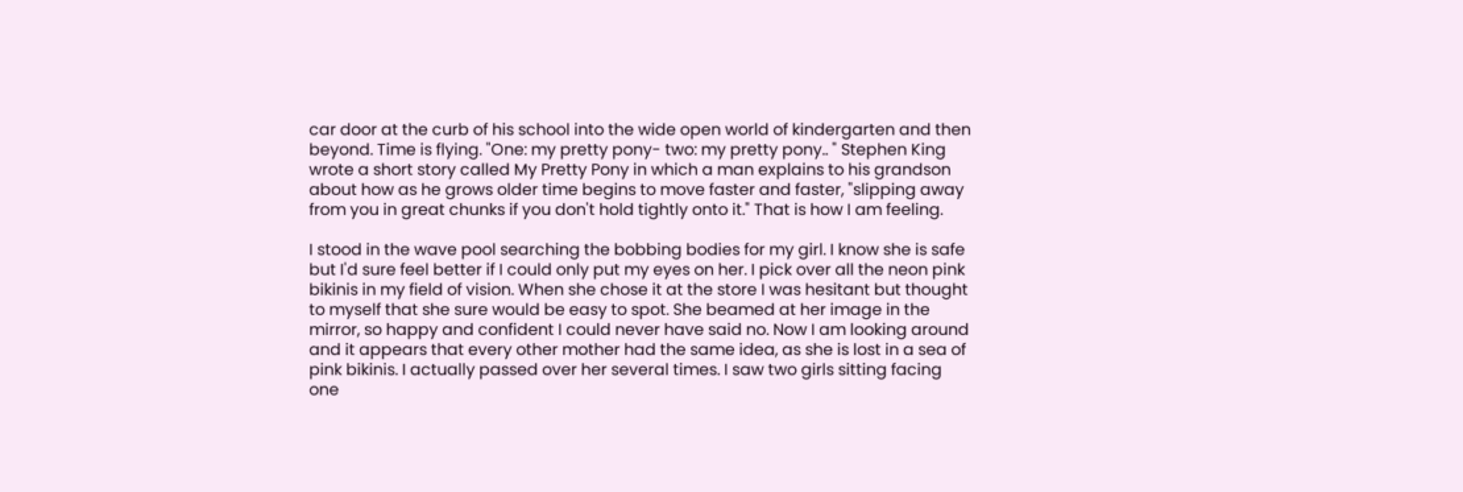car door at the curb of his school into the wide open world of kindergarten and then beyond. Time is flying. "One: my pretty pony- two: my pretty pony.. " Stephen King wrote a short story called My Pretty Pony in which a man explains to his grandson about how as he grows older time begins to move faster and faster, "slipping away from you in great chunks if you don't hold tightly onto it." That is how I am feeling.

I stood in the wave pool searching the bobbing bodies for my girl. I know she is safe but I'd sure feel better if I could only put my eyes on her. I pick over all the neon pink bikinis in my field of vision. When she chose it at the store I was hesitant but thought to myself that she sure would be easy to spot. She beamed at her image in the mirror, so happy and confident I could never have said no. Now I am looking around and it appears that every other mother had the same idea, as she is lost in a sea of pink bikinis. I actually passed over her several times. I saw two girls sitting facing one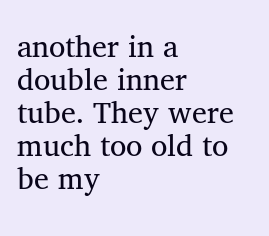another in a double inner tube. They were much too old to be my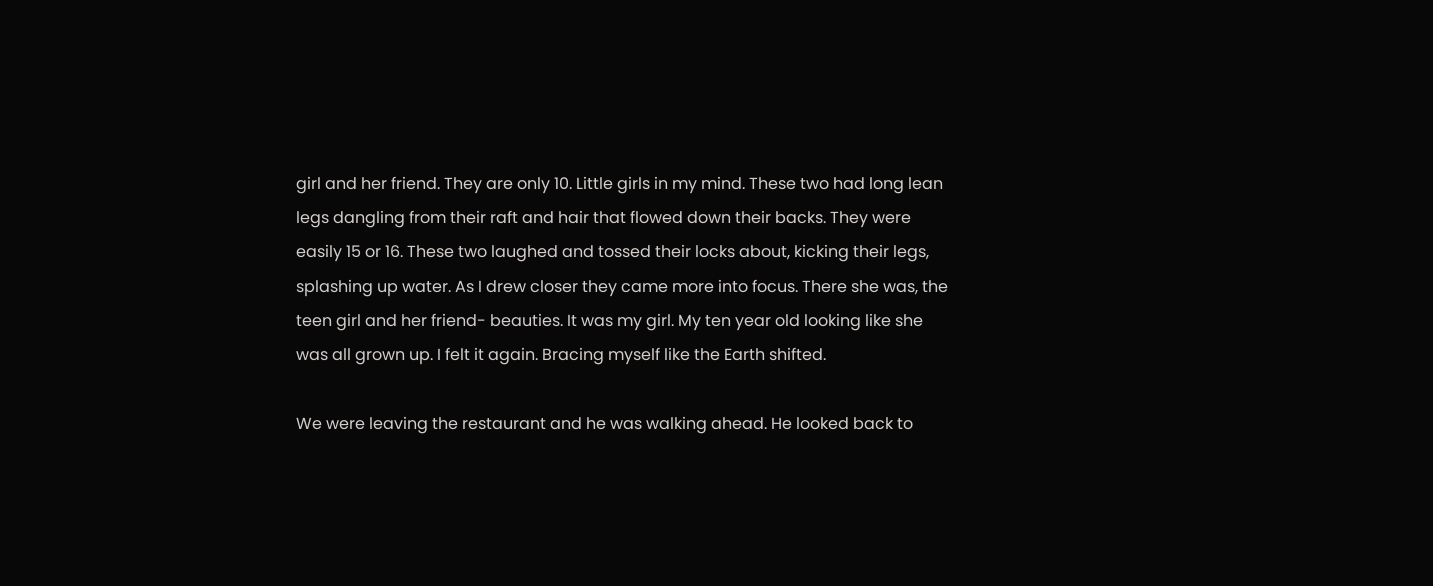girl and her friend. They are only 10. Little girls in my mind. These two had long lean legs dangling from their raft and hair that flowed down their backs. They were easily 15 or 16. These two laughed and tossed their locks about, kicking their legs, splashing up water. As I drew closer they came more into focus. There she was, the teen girl and her friend- beauties. It was my girl. My ten year old looking like she was all grown up. I felt it again. Bracing myself like the Earth shifted.

We were leaving the restaurant and he was walking ahead. He looked back to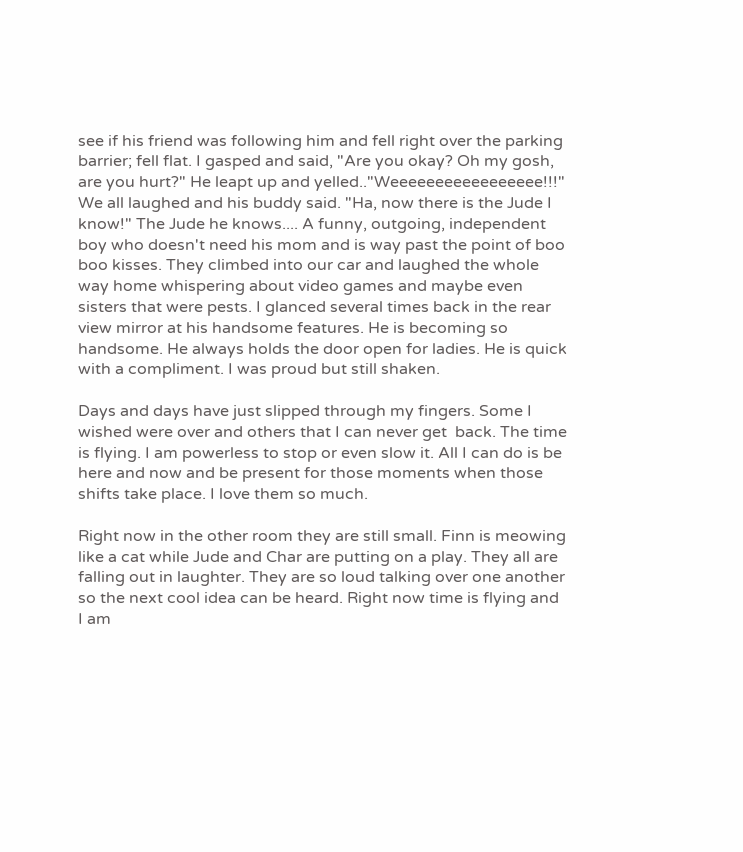see if his friend was following him and fell right over the parking barrier; fell flat. I gasped and said, "Are you okay? Oh my gosh, are you hurt?" He leapt up and yelled.."Weeeeeeeeeeeeeeeee!!!" We all laughed and his buddy said. "Ha, now there is the Jude I know!" The Jude he knows.... A funny, outgoing, independent boy who doesn't need his mom and is way past the point of boo boo kisses. They climbed into our car and laughed the whole way home whispering about video games and maybe even sisters that were pests. I glanced several times back in the rear view mirror at his handsome features. He is becoming so handsome. He always holds the door open for ladies. He is quick with a compliment. I was proud but still shaken.

Days and days have just slipped through my fingers. Some I wished were over and others that I can never get  back. The time is flying. I am powerless to stop or even slow it. All I can do is be here and now and be present for those moments when those shifts take place. I love them so much.

Right now in the other room they are still small. Finn is meowing like a cat while Jude and Char are putting on a play. They all are falling out in laughter. They are so loud talking over one another so the next cool idea can be heard. Right now time is flying and I am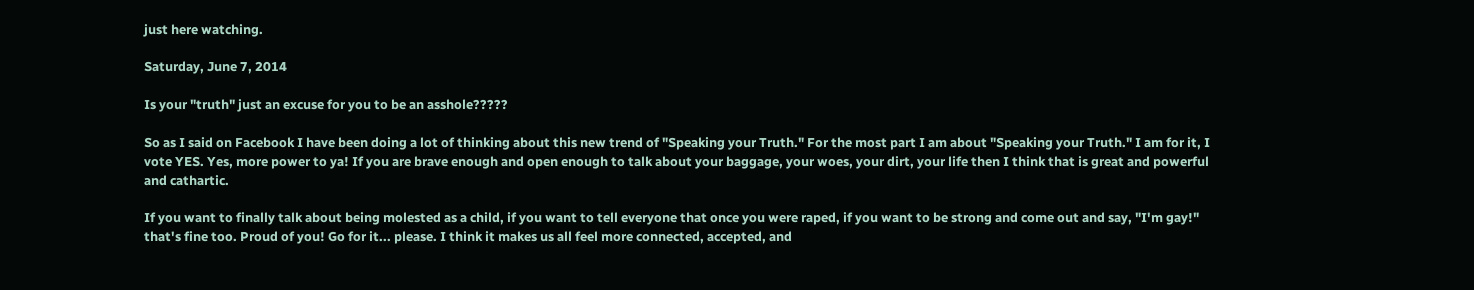just here watching.

Saturday, June 7, 2014

Is your "truth" just an excuse for you to be an asshole?????

So as I said on Facebook I have been doing a lot of thinking about this new trend of "Speaking your Truth." For the most part I am about "Speaking your Truth." I am for it, I vote YES. Yes, more power to ya! If you are brave enough and open enough to talk about your baggage, your woes, your dirt, your life then I think that is great and powerful and cathartic.

If you want to finally talk about being molested as a child, if you want to tell everyone that once you were raped, if you want to be strong and come out and say, "I'm gay!" that's fine too. Proud of you! Go for it... please. I think it makes us all feel more connected, accepted, and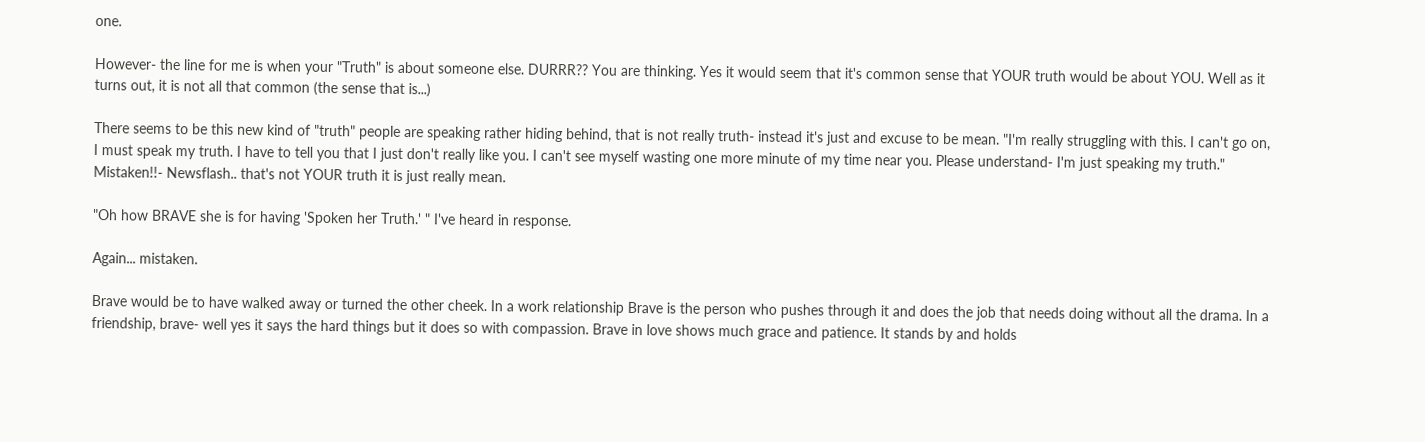one.

However- the line for me is when your "Truth" is about someone else. DURRR?? You are thinking. Yes it would seem that it's common sense that YOUR truth would be about YOU. Well as it turns out, it is not all that common (the sense that is...)

There seems to be this new kind of "truth" people are speaking rather hiding behind, that is not really truth- instead it's just and excuse to be mean. "I'm really struggling with this. I can't go on, I must speak my truth. I have to tell you that I just don't really like you. I can't see myself wasting one more minute of my time near you. Please understand- I'm just speaking my truth." Mistaken!!- Newsflash.. that's not YOUR truth it is just really mean.

"Oh how BRAVE she is for having 'Spoken her Truth.' " I've heard in response.

Again... mistaken.

Brave would be to have walked away or turned the other cheek. In a work relationship Brave is the person who pushes through it and does the job that needs doing without all the drama. In a friendship, brave- well yes it says the hard things but it does so with compassion. Brave in love shows much grace and patience. It stands by and holds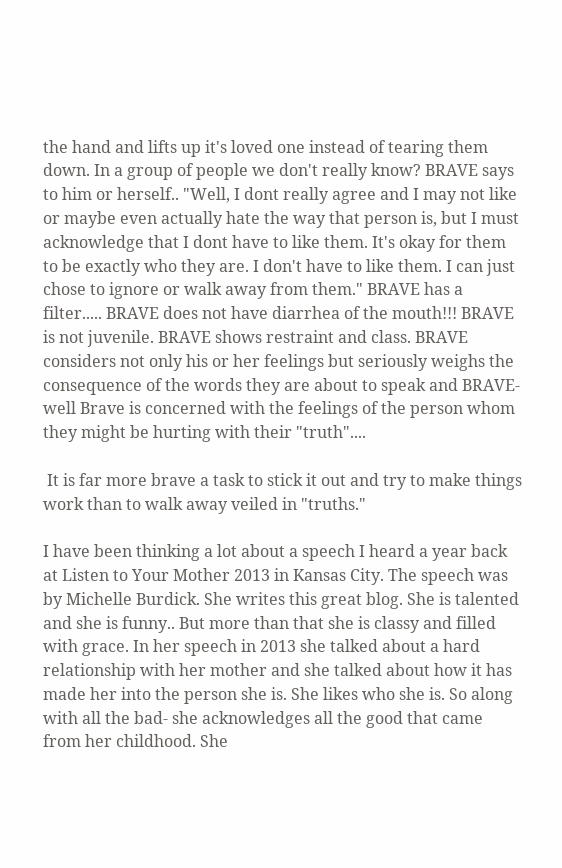the hand and lifts up it's loved one instead of tearing them down. In a group of people we don't really know? BRAVE says to him or herself.. "Well, I dont really agree and I may not like or maybe even actually hate the way that person is, but I must acknowledge that I dont have to like them. It's okay for them to be exactly who they are. I don't have to like them. I can just chose to ignore or walk away from them." BRAVE has a filter..... BRAVE does not have diarrhea of the mouth!!! BRAVE is not juvenile. BRAVE shows restraint and class. BRAVE considers not only his or her feelings but seriously weighs the consequence of the words they are about to speak and BRAVE- well Brave is concerned with the feelings of the person whom they might be hurting with their "truth"....

 It is far more brave a task to stick it out and try to make things work than to walk away veiled in "truths."

I have been thinking a lot about a speech I heard a year back at Listen to Your Mother 2013 in Kansas City. The speech was by Michelle Burdick. She writes this great blog. She is talented and she is funny.. But more than that she is classy and filled with grace. In her speech in 2013 she talked about a hard relationship with her mother and she talked about how it has made her into the person she is. She likes who she is. So along with all the bad- she acknowledges all the good that came from her childhood. She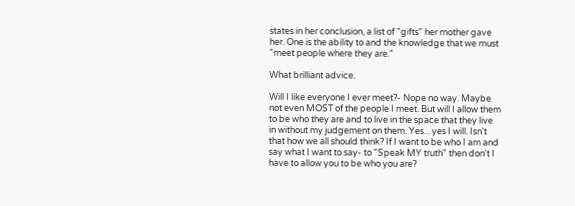states in her conclusion, a list of "gifts" her mother gave her. One is the ability to and the knowledge that we must "meet people where they are."

What brilliant advice.

Will I like everyone I ever meet?- Nope no way. Maybe not even MOST of the people I meet. But will I allow them to be who they are and to live in the space that they live in without my judgement on them. Yes... yes I will. Isn't that how we all should think? If I want to be who I am and say what I want to say- to "Speak MY truth" then don't I have to allow you to be who you are?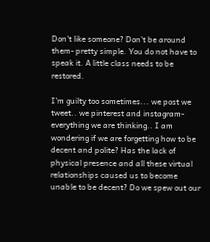Don't like someone? Don't be around them- pretty simple. You do not have to speak it. A little class needs to be restored.

I'm guilty too sometimes... we post we tweet.. we pinterest and instagram- everything we are thinking.. I am wondering if we are forgetting how to be decent and polite? Has the lack of physical presence and all these virtual relationships caused us to become unable to be decent? Do we spew out our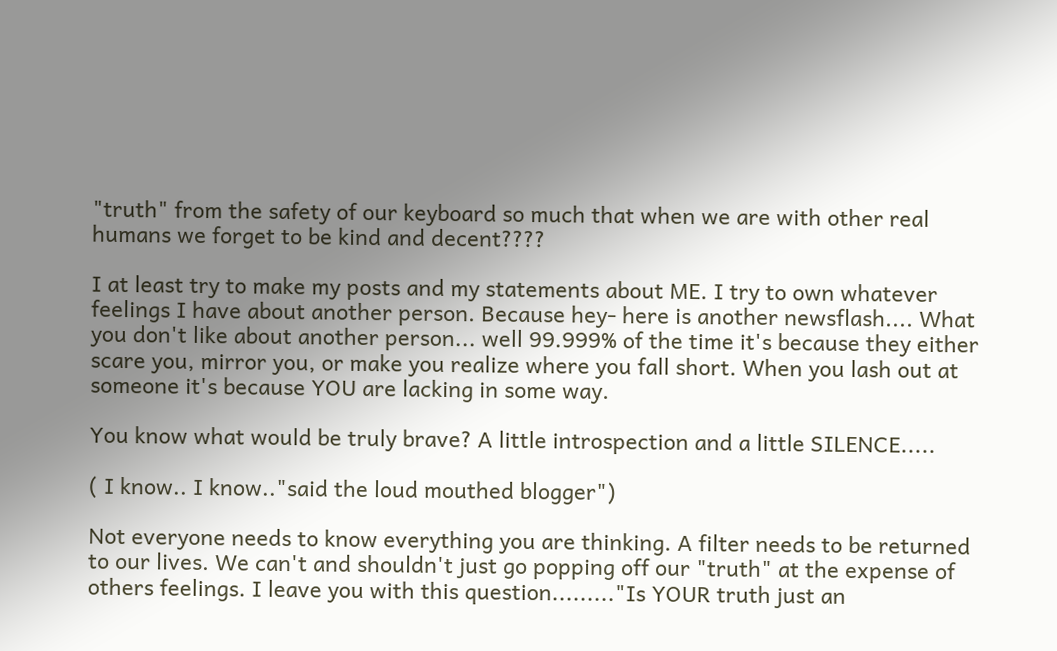"truth" from the safety of our keyboard so much that when we are with other real humans we forget to be kind and decent????

I at least try to make my posts and my statements about ME. I try to own whatever feelings I have about another person. Because hey- here is another newsflash.... What you don't like about another person... well 99.999% of the time it's because they either scare you, mirror you, or make you realize where you fall short. When you lash out at someone it's because YOU are lacking in some way.

You know what would be truly brave? A little introspection and a little SILENCE.....

( I know.. I know.."said the loud mouthed blogger")

Not everyone needs to know everything you are thinking. A filter needs to be returned to our lives. We can't and shouldn't just go popping off our "truth" at the expense of others feelings. I leave you with this question........."Is YOUR truth just an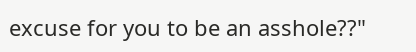excuse for you to be an asshole??"